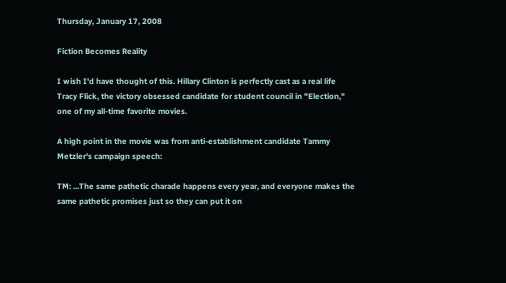Thursday, January 17, 2008

Fiction Becomes Reality

I wish I'd have thought of this. Hillary Clinton is perfectly cast as a real life Tracy Flick, the victory obsessed candidate for student council in "Election," one of my all-time favorite movies.

A high point in the movie was from anti-establishment candidate Tammy Metzler's campaign speech:

TM: ...The same pathetic charade happens every year, and everyone makes the same pathetic promises just so they can put it on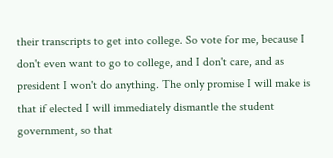their transcripts to get into college. So vote for me, because I don't even want to go to college, and I don't care, and as president I won't do anything. The only promise I will make is that if elected I will immediately dismantle the student government, so that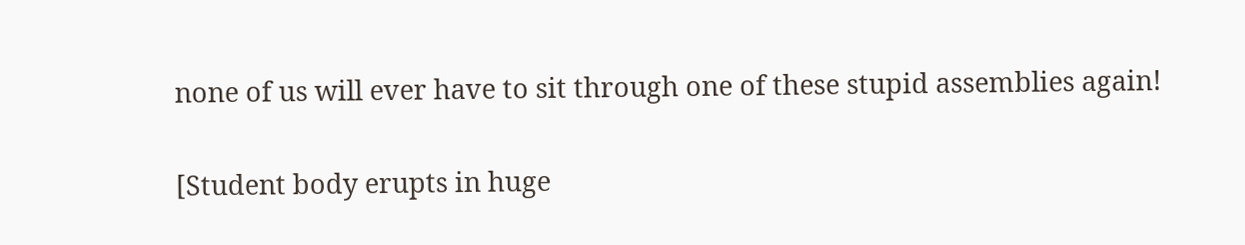none of us will ever have to sit through one of these stupid assemblies again!

[Student body erupts in huge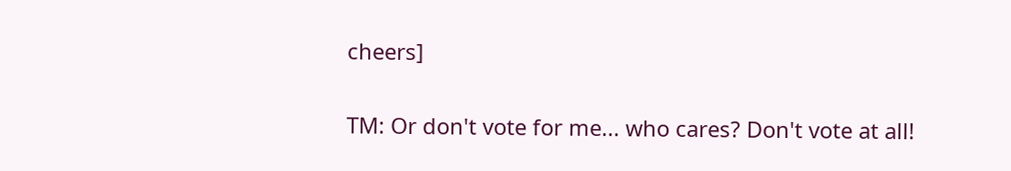cheers]

TM: Or don't vote for me... who cares? Don't vote at all!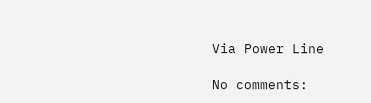Via Power Line

No comments: